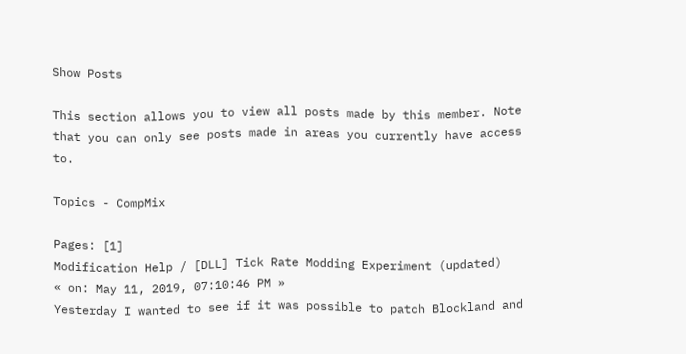Show Posts

This section allows you to view all posts made by this member. Note that you can only see posts made in areas you currently have access to.

Topics - CompMix

Pages: [1]
Modification Help / [DLL] Tick Rate Modding Experiment (updated)
« on: May 11, 2019, 07:10:46 PM »
Yesterday I wanted to see if it was possible to patch Blockland and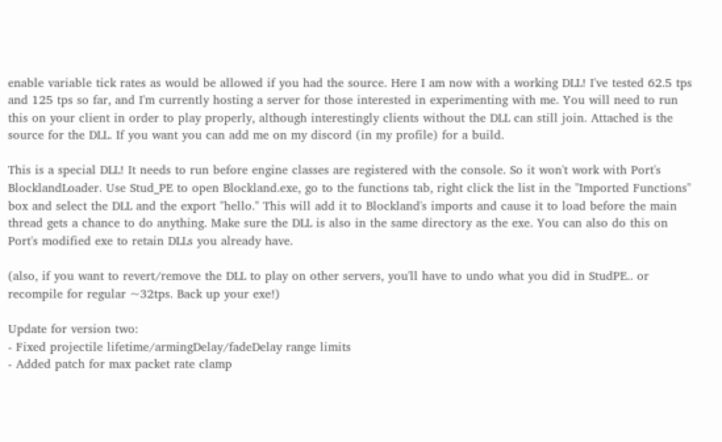enable variable tick rates as would be allowed if you had the source. Here I am now with a working DLL! I've tested 62.5 tps and 125 tps so far, and I'm currently hosting a server for those interested in experimenting with me. You will need to run this on your client in order to play properly, although interestingly clients without the DLL can still join. Attached is the source for the DLL. If you want you can add me on my discord (in my profile) for a build.

This is a special DLL! It needs to run before engine classes are registered with the console. So it won't work with Port's BlocklandLoader. Use Stud_PE to open Blockland.exe, go to the functions tab, right click the list in the "Imported Functions" box and select the DLL and the export "hello." This will add it to Blockland's imports and cause it to load before the main thread gets a chance to do anything. Make sure the DLL is also in the same directory as the exe. You can also do this on Port's modified exe to retain DLLs you already have.

(also, if you want to revert/remove the DLL to play on other servers, you'll have to undo what you did in StudPE.. or recompile for regular ~32tps. Back up your exe!)

Update for version two:
- Fixed projectile lifetime/armingDelay/fadeDelay range limits
- Added patch for max packet rate clamp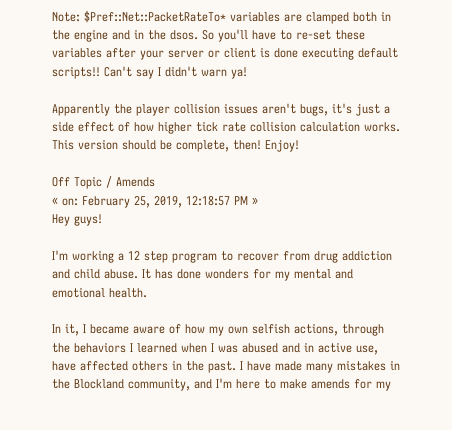Note: $Pref::Net::PacketRateTo* variables are clamped both in the engine and in the dsos. So you'll have to re-set these variables after your server or client is done executing default scripts!! Can't say I didn't warn ya!

Apparently the player collision issues aren't bugs, it's just a side effect of how higher tick rate collision calculation works. This version should be complete, then! Enjoy!

Off Topic / Amends
« on: February 25, 2019, 12:18:57 PM »
Hey guys!

I'm working a 12 step program to recover from drug addiction and child abuse. It has done wonders for my mental and emotional health.

In it, I became aware of how my own selfish actions, through the behaviors I learned when I was abused and in active use, have affected others in the past. I have made many mistakes in the Blockland community, and I'm here to make amends for my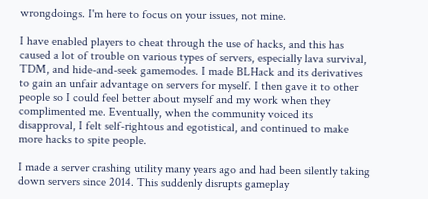wrongdoings. I'm here to focus on your issues, not mine.

I have enabled players to cheat through the use of hacks, and this has caused a lot of trouble on various types of servers, especially lava survival, TDM, and hide-and-seek gamemodes. I made BLHack and its derivatives to gain an unfair advantage on servers for myself. I then gave it to other people so I could feel better about myself and my work when they complimented me. Eventually, when the community voiced its disapproval, I felt self-rightous and egotistical, and continued to make more hacks to spite people.

I made a server crashing utility many years ago and had been silently taking down servers since 2014. This suddenly disrupts gameplay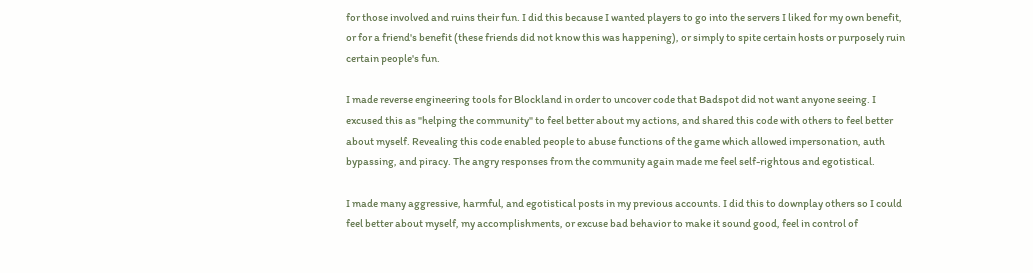for those involved and ruins their fun. I did this because I wanted players to go into the servers I liked for my own benefit, or for a friend's benefit (these friends did not know this was happening), or simply to spite certain hosts or purposely ruin certain people's fun.

I made reverse engineering tools for Blockland in order to uncover code that Badspot did not want anyone seeing. I excused this as "helping the community" to feel better about my actions, and shared this code with others to feel better about myself. Revealing this code enabled people to abuse functions of the game which allowed impersonation, auth bypassing, and piracy. The angry responses from the community again made me feel self-rightous and egotistical.

I made many aggressive, harmful, and egotistical posts in my previous accounts. I did this to downplay others so I could feel better about myself, my accomplishments, or excuse bad behavior to make it sound good, feel in control of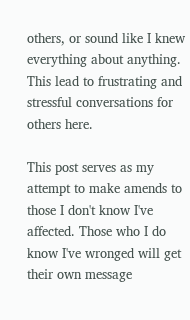others, or sound like I knew everything about anything. This lead to frustrating and stressful conversations for others here.

This post serves as my attempt to make amends to those I don't know I've affected. Those who I do know I've wronged will get their own message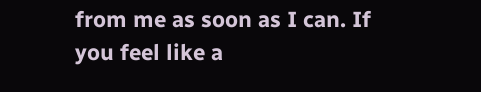from me as soon as I can. If you feel like a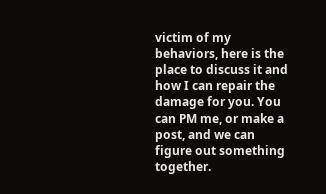victim of my behaviors, here is the place to discuss it and how I can repair the damage for you. You can PM me, or make a post, and we can figure out something together.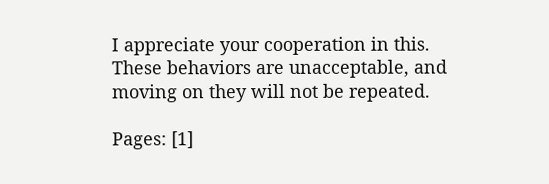I appreciate your cooperation in this. These behaviors are unacceptable, and moving on they will not be repeated.

Pages: [1]